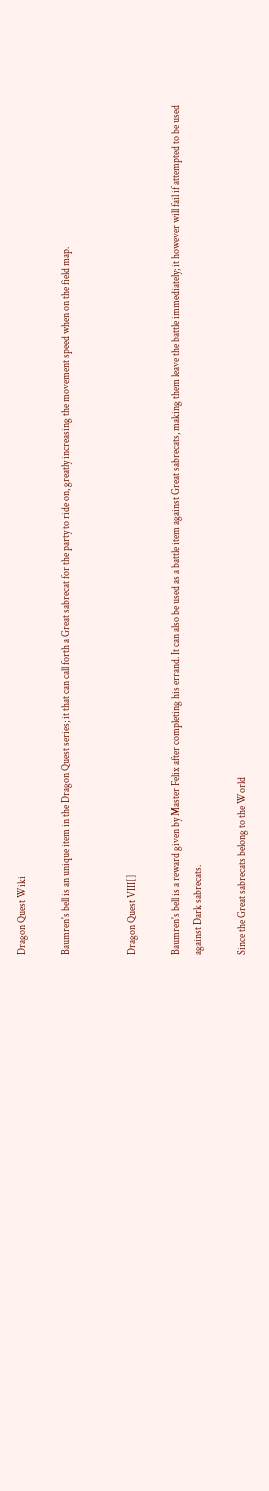Dragon Quest Wiki

Baumren's bell is an unique item in the Dragon Quest series; it that can call forth a Great sabrecat for the party to ride on, greatly increasing the movement speed when on the field map.


Dragon Quest VIII[]

Baumren's bell is a reward given by Master Felix after completing his errand. It can also be used as a battle item against Great sabrecats, making them leave the battle immediately; it however will fail if attempted to be used against Dark sabrecats.

Since the Great sabrecats belong to the World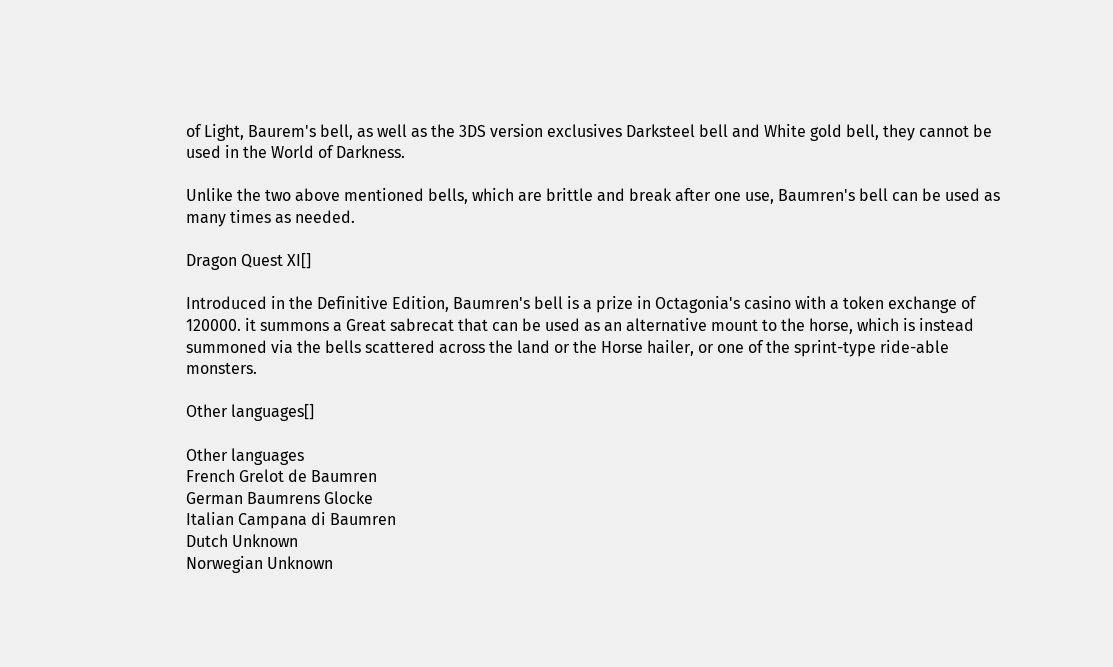of Light, Baurem's bell, as well as the 3DS version exclusives Darksteel bell and White gold bell, they cannot be used in the World of Darkness.

Unlike the two above mentioned bells, which are brittle and break after one use, Baumren's bell can be used as many times as needed.

Dragon Quest XI[]

Introduced in the Definitive Edition, Baumren's bell is a prize in Octagonia's casino with a token exchange of 120000. it summons a Great sabrecat that can be used as an alternative mount to the horse, which is instead summoned via the bells scattered across the land or the Horse hailer, or one of the sprint-type ride-able monsters.

Other languages[]

Other languages
French Grelot de Baumren
German Baumrens Glocke
Italian Campana di Baumren
Dutch Unknown
Norwegian Unknown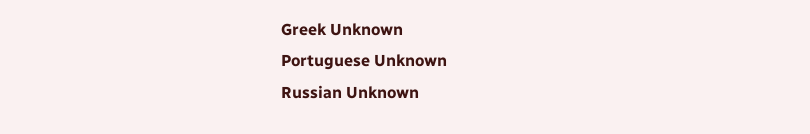Greek Unknown
Portuguese Unknown
Russian Unknown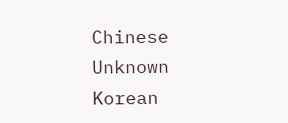Chinese Unknown
Korean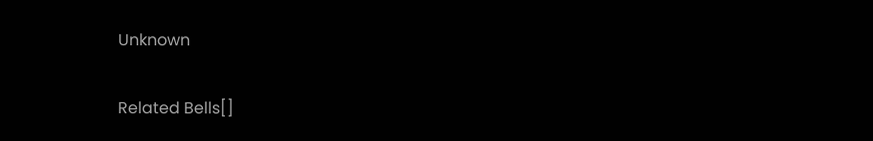Unknown

Related Bells[]